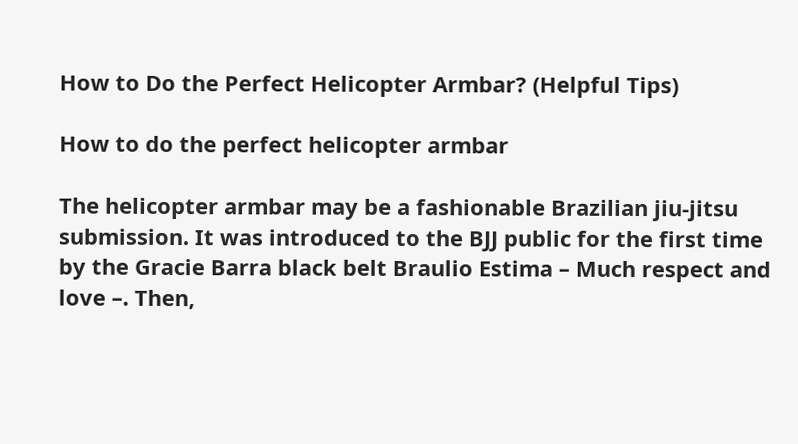How to Do the Perfect Helicopter Armbar? (Helpful Tips)

How to do the perfect helicopter armbar

The helicopter armbar may be a fashionable Brazilian jiu-jitsu submission. It was introduced to the BJJ public for the first time by the Gracie Barra black belt Braulio Estima – Much respect and love –. Then,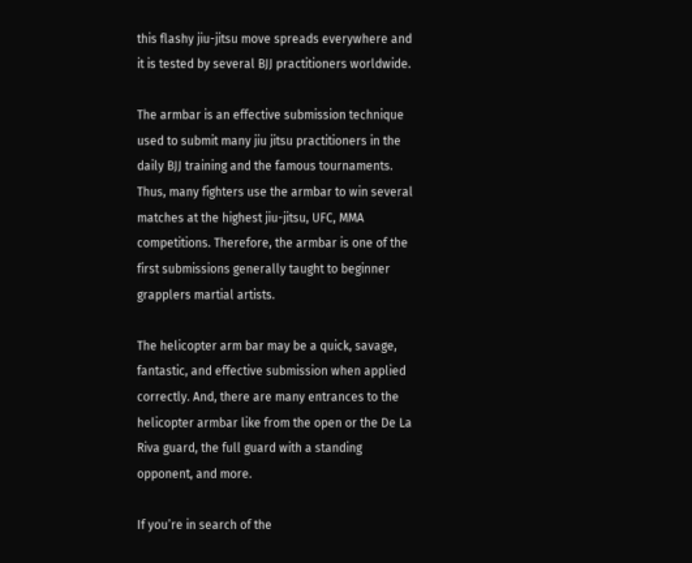this flashy jiu-jitsu move spreads everywhere and it is tested by several BJJ practitioners worldwide.

The armbar is an effective submission technique used to submit many jiu jitsu practitioners in the daily BJJ training and the famous tournaments. Thus, many fighters use the armbar to win several matches at the highest jiu-jitsu, UFC, MMA competitions. Therefore, the armbar is one of the first submissions generally taught to beginner grapplers martial artists.

The helicopter arm bar may be a quick, savage, fantastic, and effective submission when applied correctly. And, there are many entrances to the helicopter armbar like from the open or the De La Riva guard, the full guard with a standing opponent, and more.

If you’re in search of the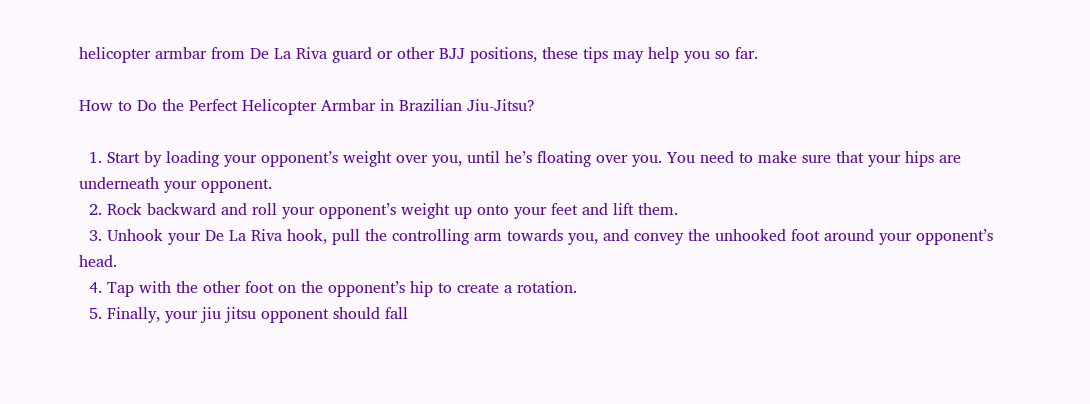helicopter armbar from De La Riva guard or other BJJ positions, these tips may help you so far.

How to Do the Perfect Helicopter Armbar in Brazilian Jiu-Jitsu?

  1. Start by loading your opponent’s weight over you, until he’s floating over you. You need to make sure that your hips are underneath your opponent.
  2. Rock backward and roll your opponent’s weight up onto your feet and lift them.
  3. Unhook your De La Riva hook, pull the controlling arm towards you, and convey the unhooked foot around your opponent’s head.
  4. Tap with the other foot on the opponent’s hip to create a rotation.
  5. Finally, your jiu jitsu opponent should fall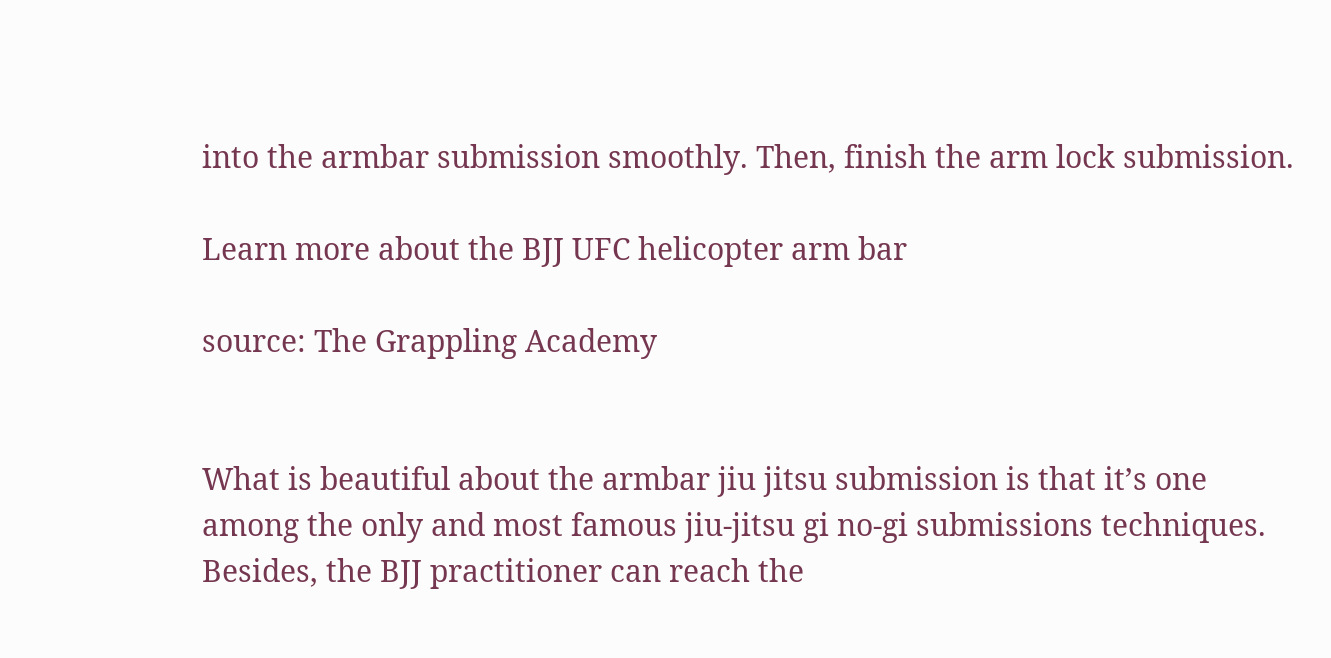into the armbar submission smoothly. Then, finish the arm lock submission.

Learn more about the BJJ UFC helicopter arm bar

source: The Grappling Academy


What is beautiful about the armbar jiu jitsu submission is that it’s one among the only and most famous jiu-jitsu gi no-gi submissions techniques. Besides, the BJJ practitioner can reach the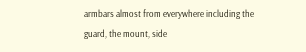armbars almost from everywhere including the guard, the mount, side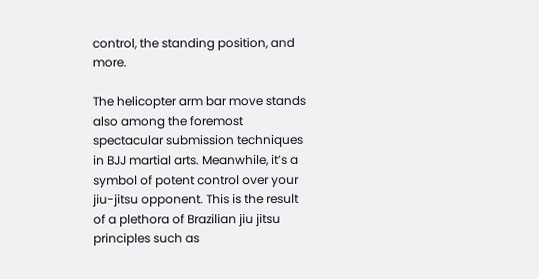control, the standing position, and more.

The helicopter arm bar move stands also among the foremost spectacular submission techniques in BJJ martial arts. Meanwhile, it’s a symbol of potent control over your jiu-jitsu opponent. This is the result of a plethora of Brazilian jiu jitsu principles such as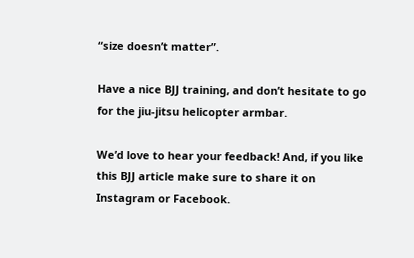“size doesn’t matter”.

Have a nice BJJ training, and don’t hesitate to go for the jiu-jitsu helicopter armbar.

We’d love to hear your feedback! And, if you like this BJJ article make sure to share it on Instagram or Facebook.